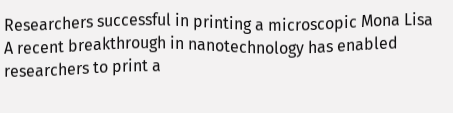Researchers successful in printing a microscopic Mona Lisa
A recent breakthrough in nanotechnology has enabled researchers to print a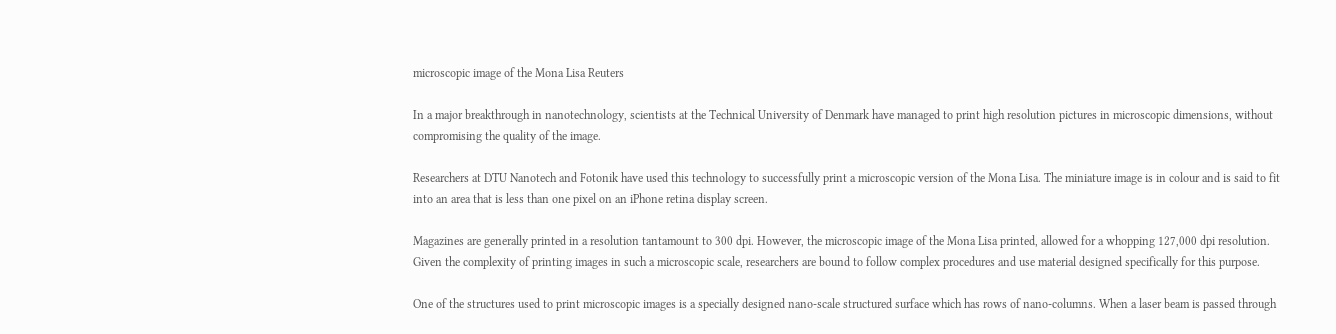microscopic image of the Mona Lisa Reuters

In a major breakthrough in nanotechnology, scientists at the Technical University of Denmark have managed to print high resolution pictures in microscopic dimensions, without compromising the quality of the image.

Researchers at DTU Nanotech and Fotonik have used this technology to successfully print a microscopic version of the Mona Lisa. The miniature image is in colour and is said to fit into an area that is less than one pixel on an iPhone retina display screen.

Magazines are generally printed in a resolution tantamount to 300 dpi. However, the microscopic image of the Mona Lisa printed, allowed for a whopping 127,000 dpi resolution. Given the complexity of printing images in such a microscopic scale, researchers are bound to follow complex procedures and use material designed specifically for this purpose.

One of the structures used to print microscopic images is a specially designed nano-scale structured surface which has rows of nano-columns. When a laser beam is passed through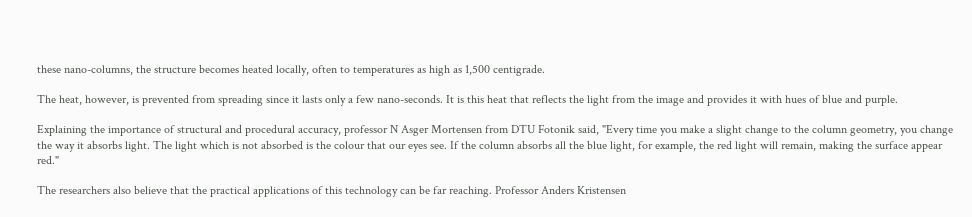these nano-columns, the structure becomes heated locally, often to temperatures as high as 1,500 centigrade.

The heat, however, is prevented from spreading since it lasts only a few nano-seconds. It is this heat that reflects the light from the image and provides it with hues of blue and purple.

Explaining the importance of structural and procedural accuracy, professor N Asger Mortensen from DTU Fotonik said, "Every time you make a slight change to the column geometry, you change the way it absorbs light. The light which is not absorbed is the colour that our eyes see. If the column absorbs all the blue light, for example, the red light will remain, making the surface appear red."

The researchers also believe that the practical applications of this technology can be far reaching. Professor Anders Kristensen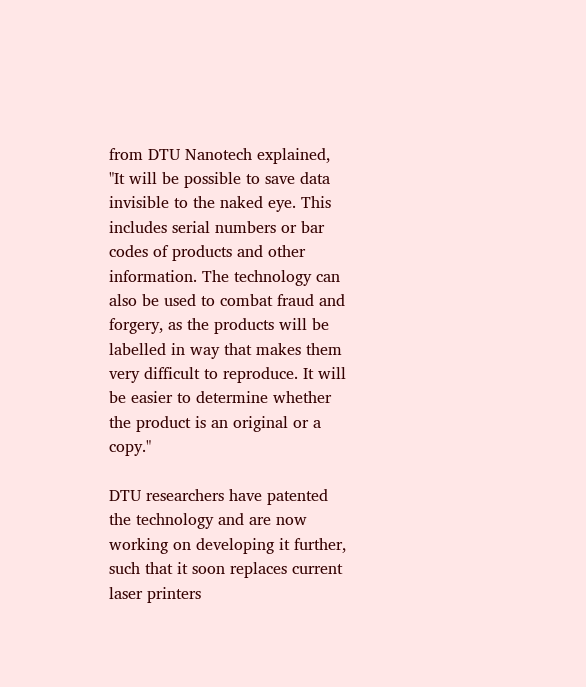from DTU Nanotech explained, "It will be possible to save data invisible to the naked eye. This includes serial numbers or bar codes of products and other information. The technology can also be used to combat fraud and forgery, as the products will be labelled in way that makes them very difficult to reproduce. It will be easier to determine whether the product is an original or a copy."

DTU researchers have patented the technology and are now working on developing it further, such that it soon replaces current laser printers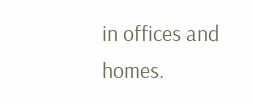in offices and homes.